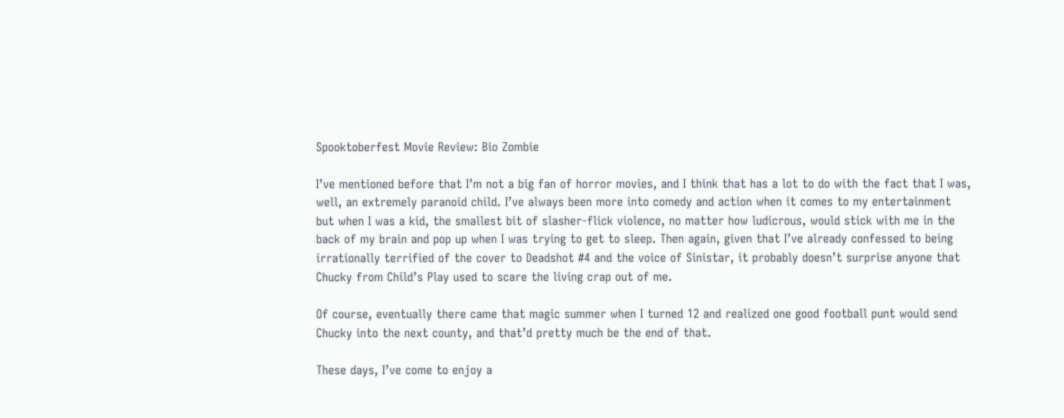Spooktoberfest Movie Review: Bio Zombie

I’ve mentioned before that I’m not a big fan of horror movies, and I think that has a lot to do with the fact that I was, well, an extremely paranoid child. I’ve always been more into comedy and action when it comes to my entertainment but when I was a kid, the smallest bit of slasher-flick violence, no matter how ludicrous, would stick with me in the back of my brain and pop up when I was trying to get to sleep. Then again, given that I’ve already confessed to being irrationally terrified of the cover to Deadshot #4 and the voice of Sinistar, it probably doesn’t surprise anyone that Chucky from Child’s Play used to scare the living crap out of me.

Of course, eventually there came that magic summer when I turned 12 and realized one good football punt would send Chucky into the next county, and that’d pretty much be the end of that.

These days, I’ve come to enjoy a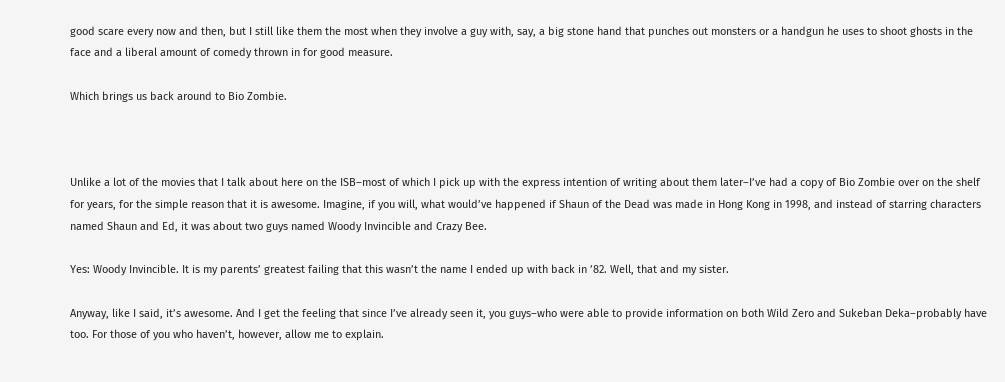good scare every now and then, but I still like them the most when they involve a guy with, say, a big stone hand that punches out monsters or a handgun he uses to shoot ghosts in the face and a liberal amount of comedy thrown in for good measure.

Which brings us back around to Bio Zombie.



Unlike a lot of the movies that I talk about here on the ISB–most of which I pick up with the express intention of writing about them later–I’ve had a copy of Bio Zombie over on the shelf for years, for the simple reason that it is awesome. Imagine, if you will, what would’ve happened if Shaun of the Dead was made in Hong Kong in 1998, and instead of starring characters named Shaun and Ed, it was about two guys named Woody Invincible and Crazy Bee.

Yes: Woody Invincible. It is my parents’ greatest failing that this wasn’t the name I ended up with back in ’82. Well, that and my sister.

Anyway, like I said, it’s awesome. And I get the feeling that since I’ve already seen it, you guys–who were able to provide information on both Wild Zero and Sukeban Deka–probably have too. For those of you who haven’t, however, allow me to explain.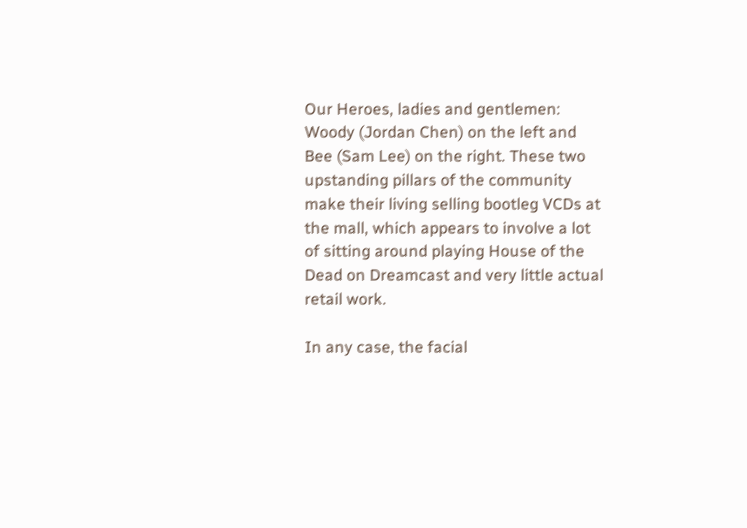Our Heroes, ladies and gentlemen: Woody (Jordan Chen) on the left and Bee (Sam Lee) on the right. These two upstanding pillars of the community make their living selling bootleg VCDs at the mall, which appears to involve a lot of sitting around playing House of the Dead on Dreamcast and very little actual retail work.

In any case, the facial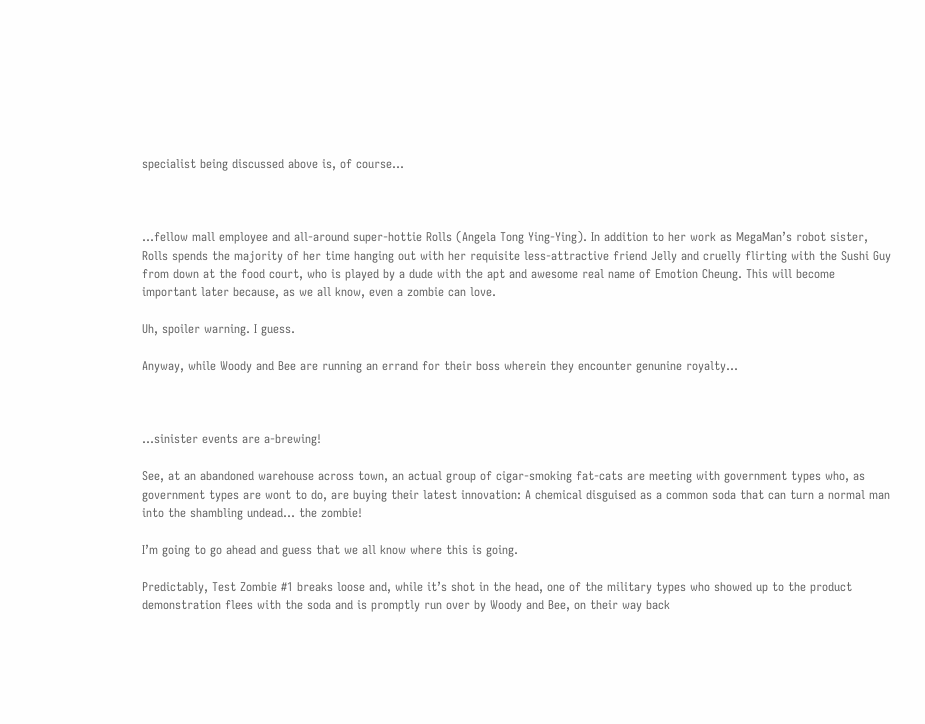specialist being discussed above is, of course…



…fellow mall employee and all-around super-hottie Rolls (Angela Tong Ying-Ying). In addition to her work as MegaMan’s robot sister, Rolls spends the majority of her time hanging out with her requisite less-attractive friend Jelly and cruelly flirting with the Sushi Guy from down at the food court, who is played by a dude with the apt and awesome real name of Emotion Cheung. This will become important later because, as we all know, even a zombie can love.

Uh, spoiler warning. I guess.

Anyway, while Woody and Bee are running an errand for their boss wherein they encounter genunine royalty…



…sinister events are a-brewing!

See, at an abandoned warehouse across town, an actual group of cigar-smoking fat-cats are meeting with government types who, as government types are wont to do, are buying their latest innovation: A chemical disguised as a common soda that can turn a normal man into the shambling undead… the zombie!

I’m going to go ahead and guess that we all know where this is going.

Predictably, Test Zombie #1 breaks loose and, while it’s shot in the head, one of the military types who showed up to the product demonstration flees with the soda and is promptly run over by Woody and Bee, on their way back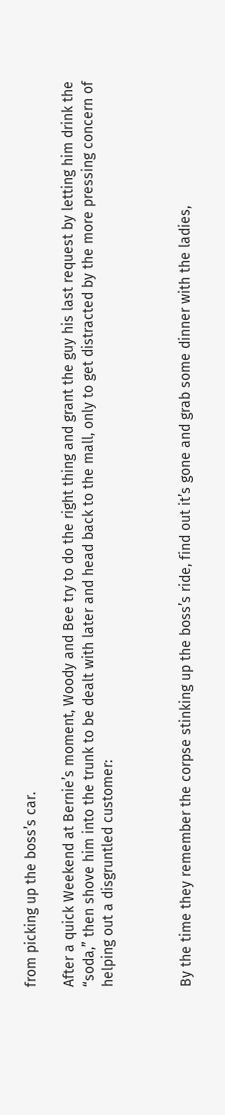from picking up the boss’s car.

After a quick Weekend at Bernie’s moment, Woody and Bee try to do the right thing and grant the guy his last request by letting him drink the “soda,” then shove him into the trunk to be dealt with later and head back to the mall, only to get distracted by the more pressing concern of helping out a disgruntled customer:



By the time they remember the corpse stinking up the boss’s ride, find out it’s gone and grab some dinner with the ladies,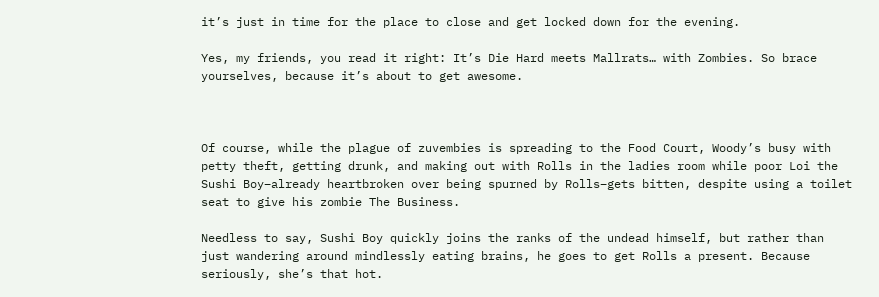it’s just in time for the place to close and get locked down for the evening.

Yes, my friends, you read it right: It’s Die Hard meets Mallrats… with Zombies. So brace yourselves, because it’s about to get awesome.



Of course, while the plague of zuvembies is spreading to the Food Court, Woody’s busy with petty theft, getting drunk, and making out with Rolls in the ladies room while poor Loi the Sushi Boy–already heartbroken over being spurned by Rolls–gets bitten, despite using a toilet seat to give his zombie The Business.

Needless to say, Sushi Boy quickly joins the ranks of the undead himself, but rather than just wandering around mindlessly eating brains, he goes to get Rolls a present. Because seriously, she’s that hot.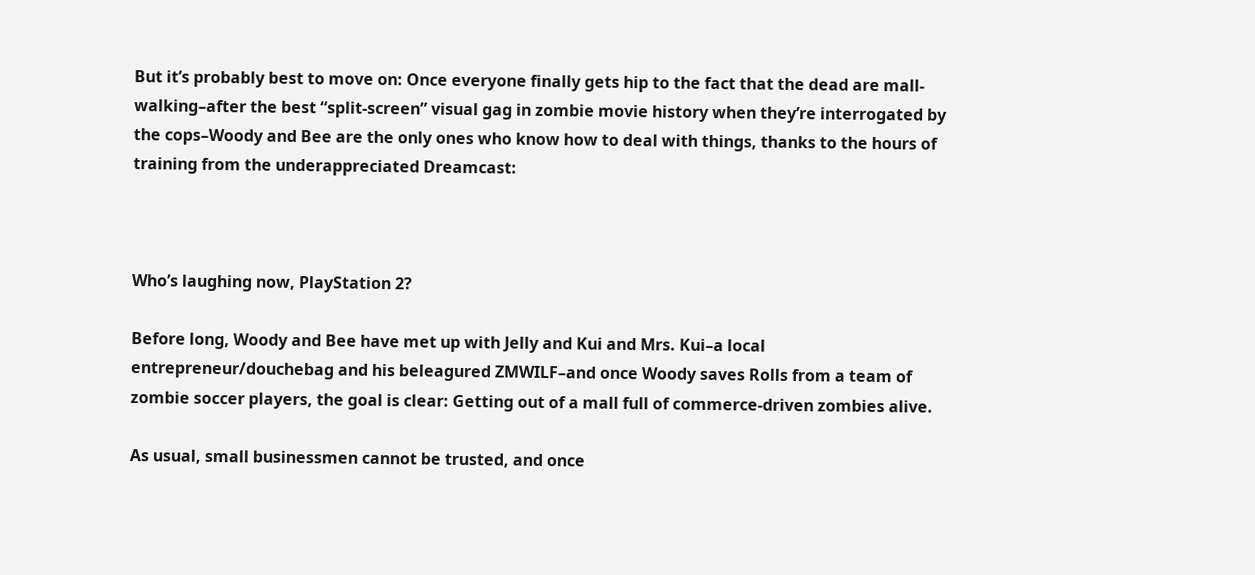But it’s probably best to move on: Once everyone finally gets hip to the fact that the dead are mall-walking–after the best “split-screen” visual gag in zombie movie history when they’re interrogated by the cops–Woody and Bee are the only ones who know how to deal with things, thanks to the hours of training from the underappreciated Dreamcast:



Who’s laughing now, PlayStation 2?

Before long, Woody and Bee have met up with Jelly and Kui and Mrs. Kui–a local entrepreneur/douchebag and his beleagured ZMWILF–and once Woody saves Rolls from a team of zombie soccer players, the goal is clear: Getting out of a mall full of commerce-driven zombies alive.

As usual, small businessmen cannot be trusted, and once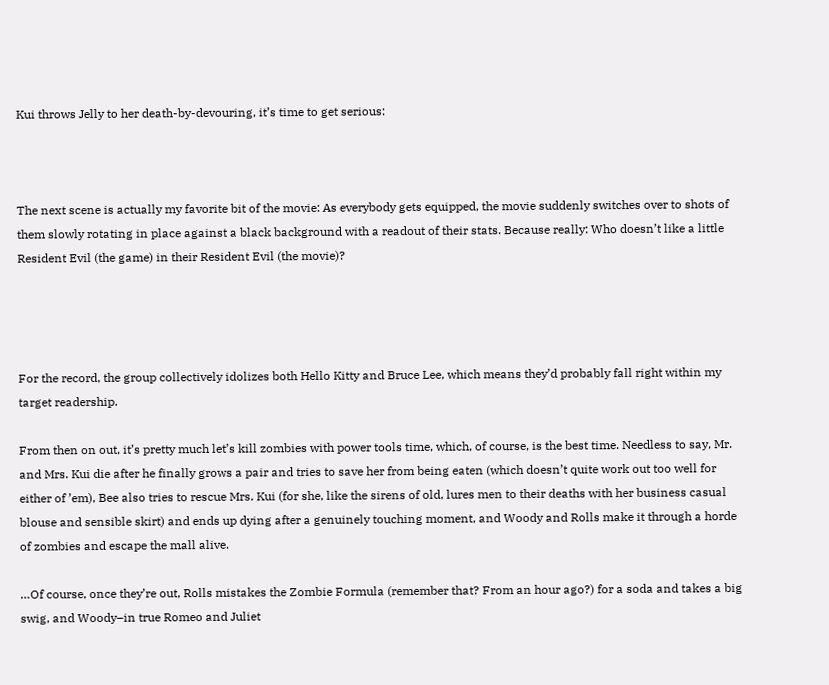Kui throws Jelly to her death-by-devouring, it’s time to get serious:



The next scene is actually my favorite bit of the movie: As everybody gets equipped, the movie suddenly switches over to shots of them slowly rotating in place against a black background with a readout of their stats. Because really: Who doesn’t like a little Resident Evil (the game) in their Resident Evil (the movie)?




For the record, the group collectively idolizes both Hello Kitty and Bruce Lee, which means they’d probably fall right within my target readership.

From then on out, it’s pretty much let’s kill zombies with power tools time, which, of course, is the best time. Needless to say, Mr. and Mrs. Kui die after he finally grows a pair and tries to save her from being eaten (which doesn’t quite work out too well for either of ’em), Bee also tries to rescue Mrs. Kui (for she, like the sirens of old, lures men to their deaths with her business casual blouse and sensible skirt) and ends up dying after a genuinely touching moment, and Woody and Rolls make it through a horde of zombies and escape the mall alive.

…Of course, once they’re out, Rolls mistakes the Zombie Formula (remember that? From an hour ago?) for a soda and takes a big swig, and Woody–in true Romeo and Juliet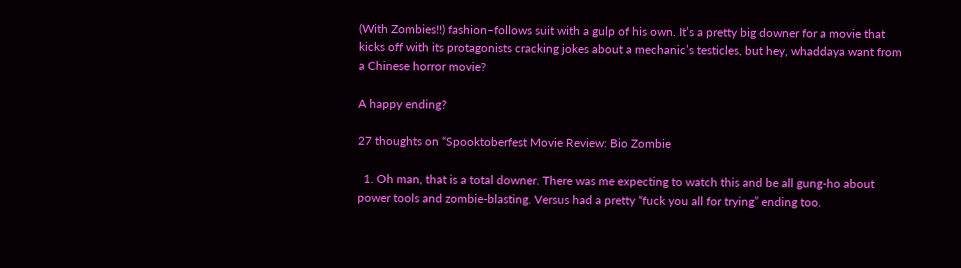(With Zombies!!) fashion–follows suit with a gulp of his own. It’s a pretty big downer for a movie that kicks off with its protagonists cracking jokes about a mechanic’s testicles, but hey, whaddaya want from a Chinese horror movie?

A happy ending?

27 thoughts on “Spooktoberfest Movie Review: Bio Zombie

  1. Oh man, that is a total downer. There was me expecting to watch this and be all gung-ho about power tools and zombie-blasting. Versus had a pretty “fuck you all for trying” ending too.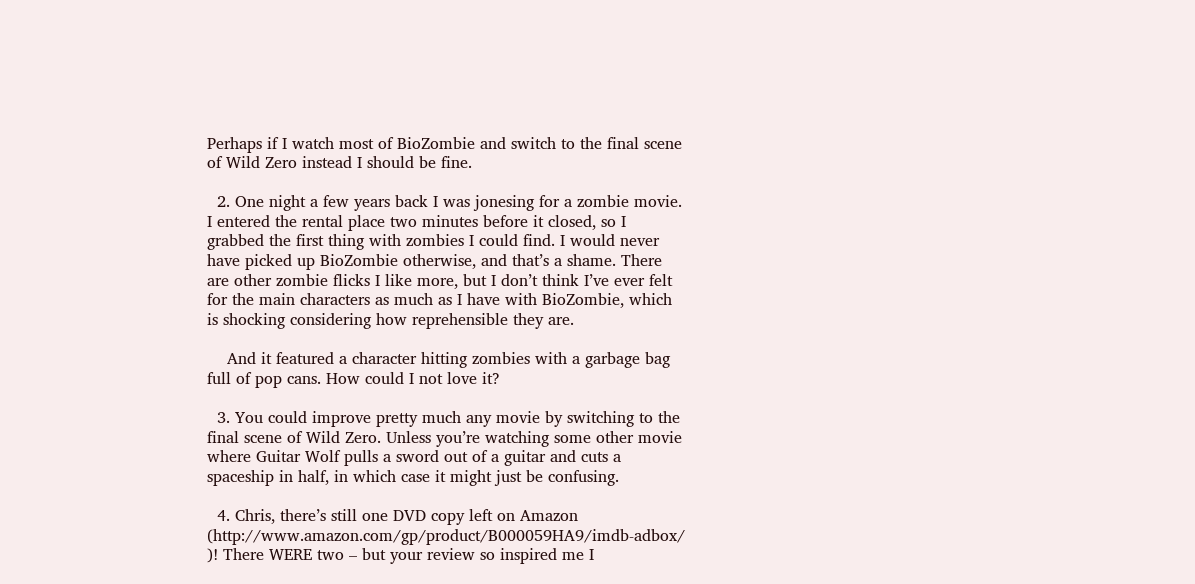Perhaps if I watch most of BioZombie and switch to the final scene of Wild Zero instead I should be fine.

  2. One night a few years back I was jonesing for a zombie movie. I entered the rental place two minutes before it closed, so I grabbed the first thing with zombies I could find. I would never have picked up BioZombie otherwise, and that’s a shame. There are other zombie flicks I like more, but I don’t think I’ve ever felt for the main characters as much as I have with BioZombie, which is shocking considering how reprehensible they are.

    And it featured a character hitting zombies with a garbage bag full of pop cans. How could I not love it?

  3. You could improve pretty much any movie by switching to the final scene of Wild Zero. Unless you’re watching some other movie where Guitar Wolf pulls a sword out of a guitar and cuts a spaceship in half, in which case it might just be confusing.

  4. Chris, there’s still one DVD copy left on Amazon (http://www.amazon.com/gp/product/B000059HA9/imdb-adbox/ )! There WERE two – but your review so inspired me I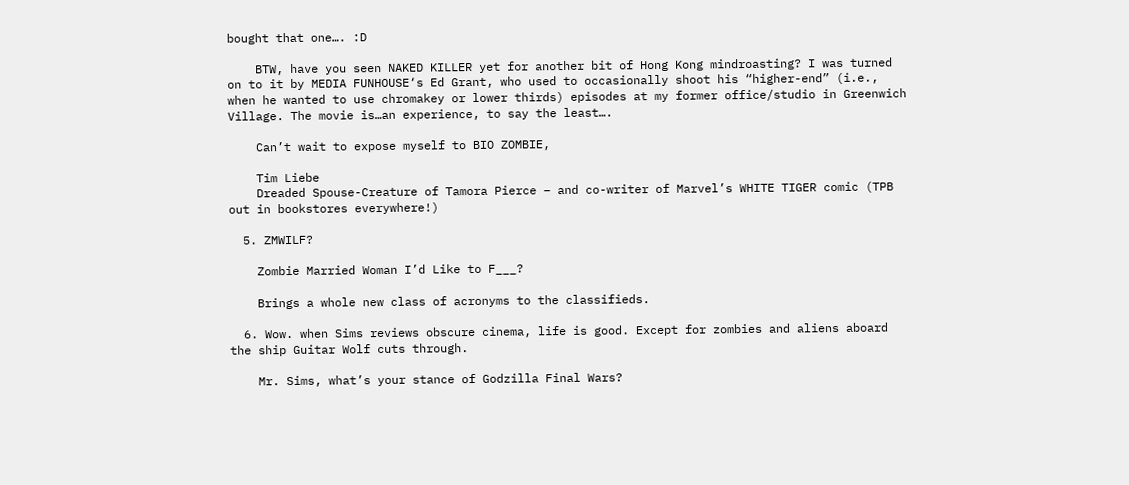bought that one…. :D

    BTW, have you seen NAKED KILLER yet for another bit of Hong Kong mindroasting? I was turned on to it by MEDIA FUNHOUSE‘s Ed Grant, who used to occasionally shoot his “higher-end” (i.e., when he wanted to use chromakey or lower thirds) episodes at my former office/studio in Greenwich Village. The movie is…an experience, to say the least….

    Can’t wait to expose myself to BIO ZOMBIE,

    Tim Liebe
    Dreaded Spouse-Creature of Tamora Pierce – and co-writer of Marvel’s WHITE TIGER comic (TPB out in bookstores everywhere!)

  5. ZMWILF?

    Zombie Married Woman I’d Like to F___?

    Brings a whole new class of acronyms to the classifieds.

  6. Wow. when Sims reviews obscure cinema, life is good. Except for zombies and aliens aboard the ship Guitar Wolf cuts through.

    Mr. Sims, what’s your stance of Godzilla Final Wars?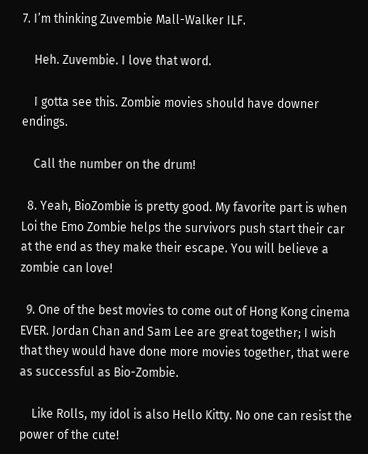7. I’m thinking Zuvembie Mall-Walker ILF.

    Heh. Zuvembie. I love that word.

    I gotta see this. Zombie movies should have downer endings.

    Call the number on the drum!

  8. Yeah, BioZombie is pretty good. My favorite part is when Loi the Emo Zombie helps the survivors push start their car at the end as they make their escape. You will believe a zombie can love!

  9. One of the best movies to come out of Hong Kong cinema EVER. Jordan Chan and Sam Lee are great together; I wish that they would have done more movies together, that were as successful as Bio-Zombie.

    Like Rolls, my idol is also Hello Kitty. No one can resist the power of the cute!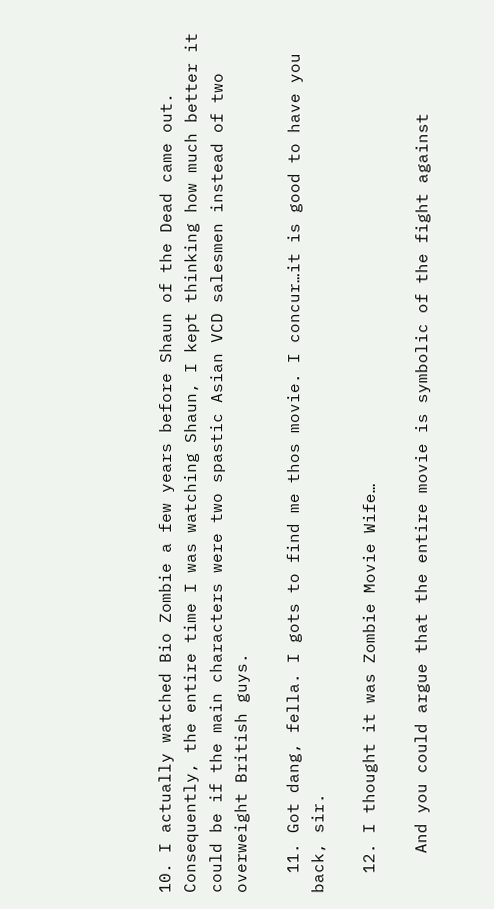10. I actually watched Bio Zombie a few years before Shaun of the Dead came out. Consequently, the entire time I was watching Shaun, I kept thinking how much better it could be if the main characters were two spastic Asian VCD salesmen instead of two overweight British guys.

  11. Got dang, fella. I gots to find me thos movie. I concur…it is good to have you back, sir.

  12. I thought it was Zombie Movie Wife…

    And you could argue that the entire movie is symbolic of the fight against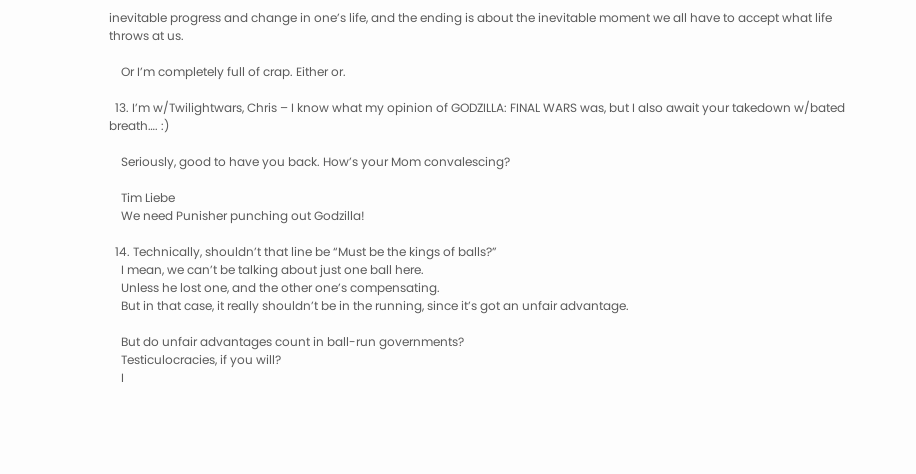inevitable progress and change in one’s life, and the ending is about the inevitable moment we all have to accept what life throws at us.

    Or I’m completely full of crap. Either or.

  13. I’m w/Twilightwars, Chris – I know what my opinion of GODZILLA: FINAL WARS was, but I also await your takedown w/bated breath…. :)

    Seriously, good to have you back. How’s your Mom convalescing?

    Tim Liebe
    We need Punisher punching out Godzilla!

  14. Technically, shouldn’t that line be “Must be the kings of balls?”
    I mean, we can’t be talking about just one ball here.
    Unless he lost one, and the other one’s compensating.
    But in that case, it really shouldn’t be in the running, since it’s got an unfair advantage.

    But do unfair advantages count in ball-run governments?
    Testiculocracies, if you will?
    I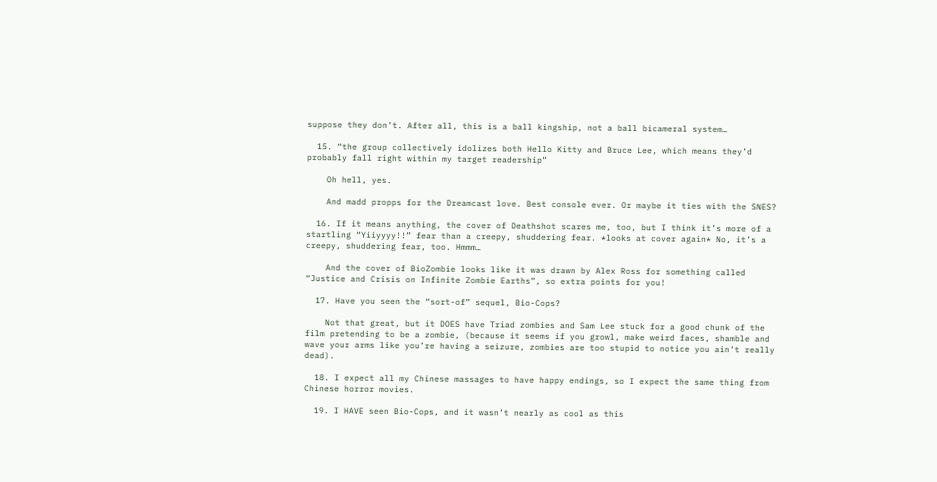suppose they don’t. After all, this is a ball kingship, not a ball bicameral system…

  15. “the group collectively idolizes both Hello Kitty and Bruce Lee, which means they’d probably fall right within my target readership”

    Oh hell, yes.

    And madd propps for the Dreamcast love. Best console ever. Or maybe it ties with the SNES?

  16. If it means anything, the cover of Deathshot scares me, too, but I think it’s more of a startling “Yiiyyyy!!” fear than a creepy, shuddering fear. *looks at cover again* No, it’s a creepy, shuddering fear, too. Hmmm…

    And the cover of BioZombie looks like it was drawn by Alex Ross for something called “Justice and Crisis on Infinite Zombie Earths”, so extra points for you!

  17. Have you seen the “sort-of” sequel, Bio-Cops?

    Not that great, but it DOES have Triad zombies and Sam Lee stuck for a good chunk of the film pretending to be a zombie, (because it seems if you growl, make weird faces, shamble and wave your arms like you’re having a seizure, zombies are too stupid to notice you ain’t really dead).

  18. I expect all my Chinese massages to have happy endings, so I expect the same thing from Chinese horror movies.

  19. I HAVE seen Bio-Cops, and it wasn’t nearly as cool as this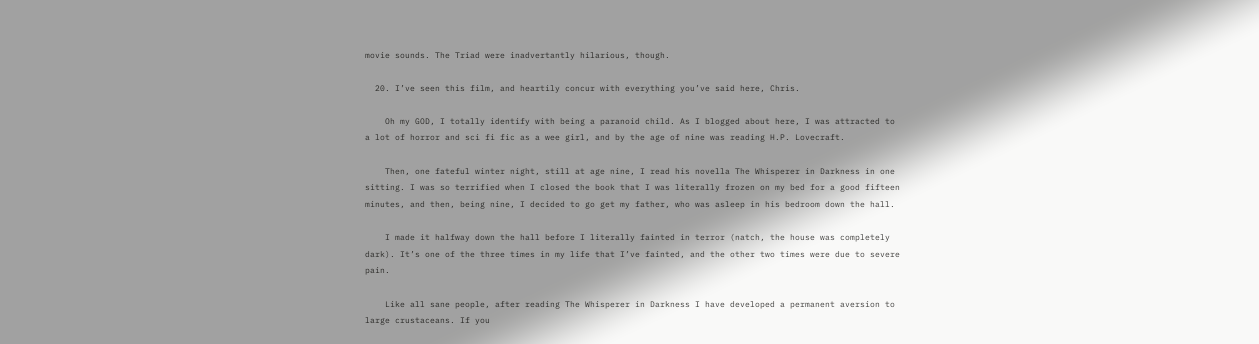movie sounds. The Triad were inadvertantly hilarious, though.

  20. I’ve seen this film, and heartily concur with everything you’ve said here, Chris.

    Oh my GOD, I totally identify with being a paranoid child. As I blogged about here, I was attracted to a lot of horror and sci fi fic as a wee girl, and by the age of nine was reading H.P. Lovecraft.

    Then, one fateful winter night, still at age nine, I read his novella The Whisperer in Darkness in one sitting. I was so terrified when I closed the book that I was literally frozen on my bed for a good fifteen minutes, and then, being nine, I decided to go get my father, who was asleep in his bedroom down the hall.

    I made it halfway down the hall before I literally fainted in terror (natch, the house was completely dark). It’s one of the three times in my life that I’ve fainted, and the other two times were due to severe pain.

    Like all sane people, after reading The Whisperer in Darkness I have developed a permanent aversion to large crustaceans. If you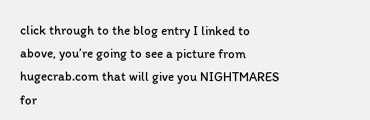click through to the blog entry I linked to above, you’re going to see a picture from hugecrab.com that will give you NIGHTMARES for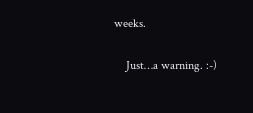weeks.

    Just…a warning. :-)